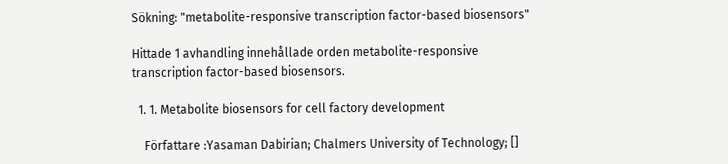Sökning: "metabolite-responsive transcription factor-based biosensors"

Hittade 1 avhandling innehållade orden metabolite-responsive transcription factor-based biosensors.

  1. 1. Metabolite biosensors for cell factory development

    Författare :Yasaman Dabirian; Chalmers University of Technology; []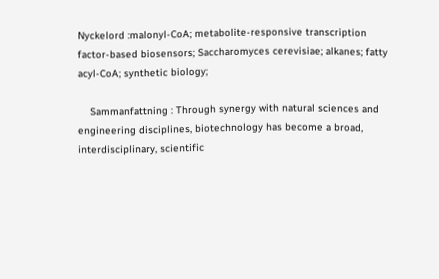Nyckelord :malonyl-CoA; metabolite-responsive transcription factor-based biosensors; Saccharomyces cerevisiae; alkanes; fatty acyl-CoA; synthetic biology;

    Sammanfattning : Through synergy with natural sciences and engineering disciplines, biotechnology has become a broad, interdisciplinary, scientific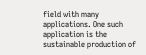field with many applications. One such application is the sustainable production of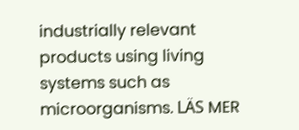industrially relevant products using living systems such as microorganisms. LÄS MER